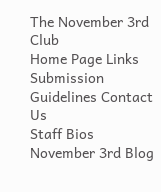The November 3rd Club
Home Page Links
Submission Guidelines Contact Us
Staff Bios
November 3rd Blog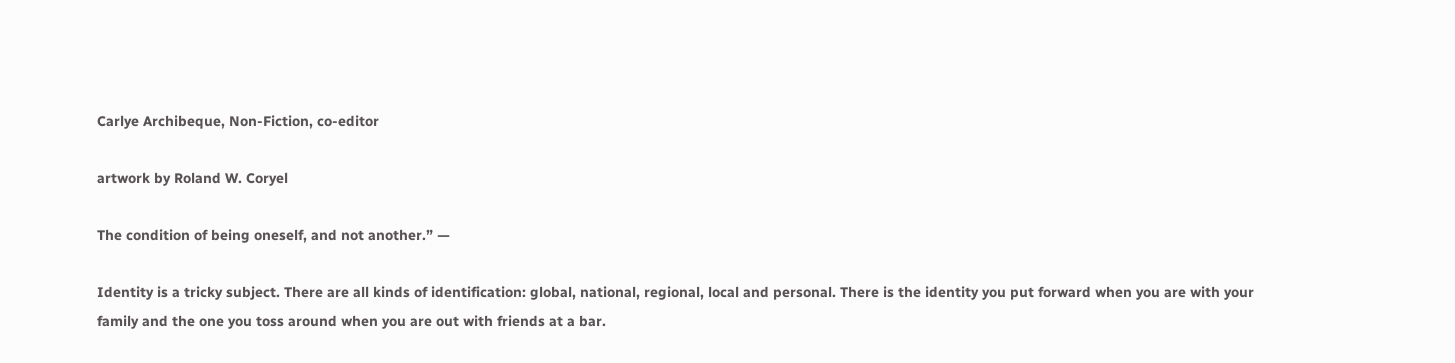Carlye Archibeque, Non-Fiction, co-editor

artwork by Roland W. Coryel

The condition of being oneself, and not another.” —

Identity is a tricky subject. There are all kinds of identification: global, national, regional, local and personal. There is the identity you put forward when you are with your family and the one you toss around when you are out with friends at a bar.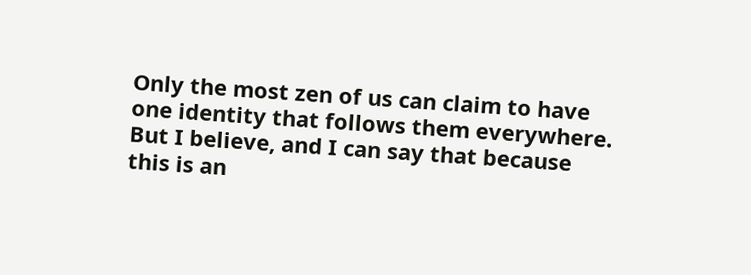Only the most zen of us can claim to have one identity that follows them everywhere. But I believe, and I can say that because this is an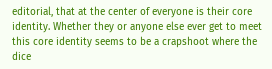editorial, that at the center of everyone is their core identity. Whether they or anyone else ever get to meet this core identity seems to be a crapshoot where the dice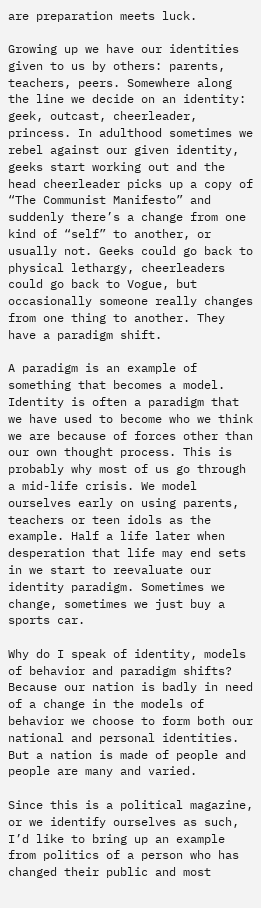are preparation meets luck.

Growing up we have our identities given to us by others: parents, teachers, peers. Somewhere along the line we decide on an identity: geek, outcast, cheerleader, princess. In adulthood sometimes we rebel against our given identity, geeks start working out and the head cheerleader picks up a copy of “The Communist Manifesto” and suddenly there’s a change from one kind of “self” to another, or usually not. Geeks could go back to physical lethargy, cheerleaders could go back to Vogue, but occasionally someone really changes from one thing to another. They have a paradigm shift.

A paradigm is an example of something that becomes a model. Identity is often a paradigm that we have used to become who we think we are because of forces other than our own thought process. This is probably why most of us go through a mid-life crisis. We model ourselves early on using parents, teachers or teen idols as the example. Half a life later when desperation that life may end sets in we start to reevaluate our identity paradigm. Sometimes we change, sometimes we just buy a sports car.

Why do I speak of identity, models of behavior and paradigm shifts? Because our nation is badly in need of a change in the models of behavior we choose to form both our national and personal identities. But a nation is made of people and people are many and varied.

Since this is a political magazine, or we identify ourselves as such, I’d like to bring up an example from politics of a person who has changed their public and most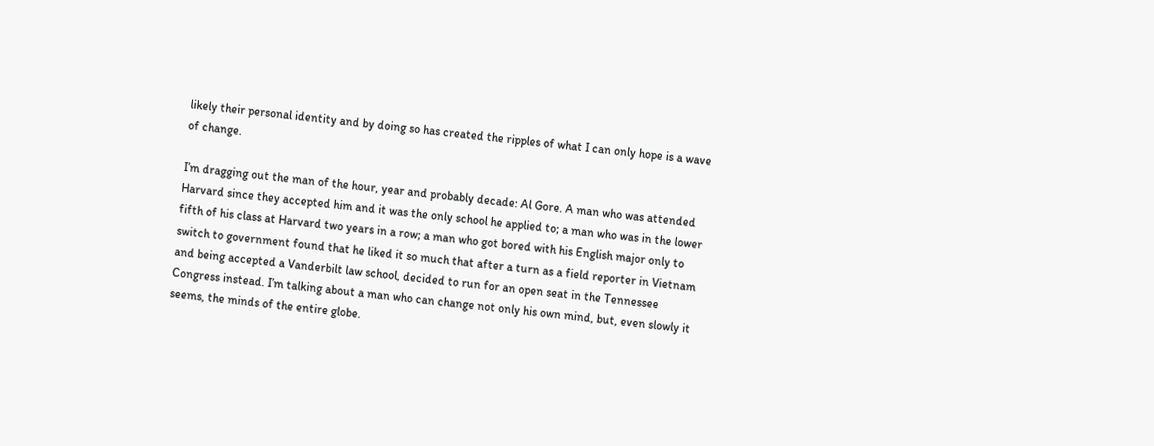likely their personal identity and by doing so has created the ripples of what I can only hope is a wave of change.

I’m dragging out the man of the hour, year and probably decade: Al Gore. A man who was attended Harvard since they accepted him and it was the only school he applied to; a man who was in the lower fifth of his class at Harvard two years in a row; a man who got bored with his English major only to switch to government found that he liked it so much that after a turn as a field reporter in Vietnam and being accepted a Vanderbilt law school, decided to run for an open seat in the Tennessee Congress instead. I’m talking about a man who can change not only his own mind, but, even slowly it seems, the minds of the entire globe.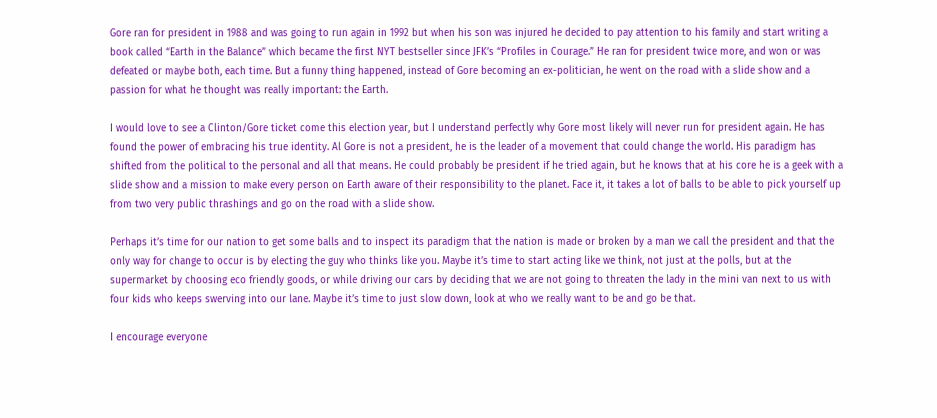Gore ran for president in 1988 and was going to run again in 1992 but when his son was injured he decided to pay attention to his family and start writing a book called “Earth in the Balance” which became the first NYT bestseller since JFK’s “Profiles in Courage.” He ran for president twice more, and won or was defeated or maybe both, each time. But a funny thing happened, instead of Gore becoming an ex-politician, he went on the road with a slide show and a passion for what he thought was really important: the Earth.

I would love to see a Clinton/Gore ticket come this election year, but I understand perfectly why Gore most likely will never run for president again. He has found the power of embracing his true identity. Al Gore is not a president, he is the leader of a movement that could change the world. His paradigm has shifted from the political to the personal and all that means. He could probably be president if he tried again, but he knows that at his core he is a geek with a slide show and a mission to make every person on Earth aware of their responsibility to the planet. Face it, it takes a lot of balls to be able to pick yourself up from two very public thrashings and go on the road with a slide show.

Perhaps it’s time for our nation to get some balls and to inspect its paradigm that the nation is made or broken by a man we call the president and that the only way for change to occur is by electing the guy who thinks like you. Maybe it’s time to start acting like we think, not just at the polls, but at the supermarket by choosing eco friendly goods, or while driving our cars by deciding that we are not going to threaten the lady in the mini van next to us with four kids who keeps swerving into our lane. Maybe it’s time to just slow down, look at who we really want to be and go be that.

I encourage everyone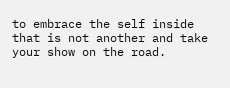to embrace the self inside that is not another and take your show on the road.